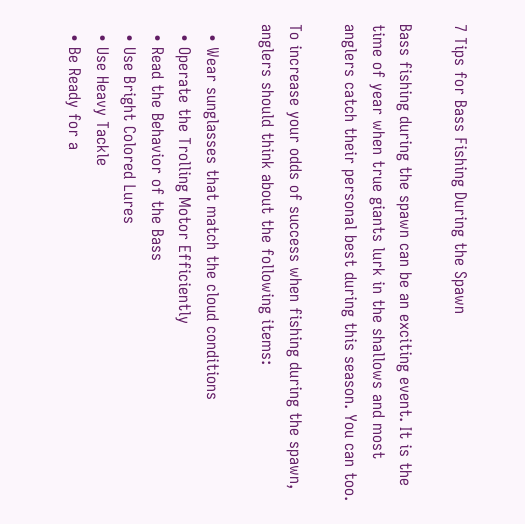7 Tips for Bass Fishing During the Spawn

Bass fishing during the spawn can be an exciting event. It is the time of year when true giants lurk in the shallows and most anglers catch their personal best during this season. You can too.

To increase your odds of success when fishing during the spawn, anglers should think about the following items:

  • Wear sunglasses that match the cloud conditions
  • Operate the Trolling Motor Efficiently
  • Read the Behavior of the Bass
  • Use Bright Colored Lures
  • Use Heavy Tackle
  • Be Ready for a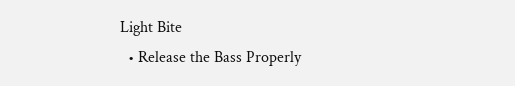Light Bite
  • Release the Bass Properly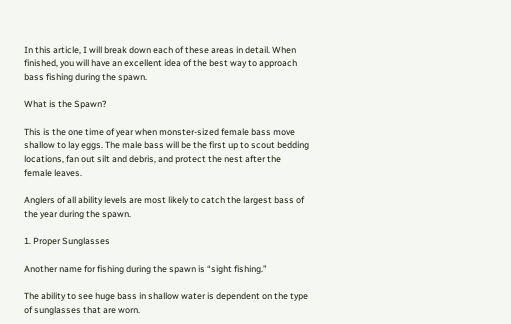In this article, I will break down each of these areas in detail. When finished, you will have an excellent idea of the best way to approach bass fishing during the spawn.

What is the Spawn?

This is the one time of year when monster-sized female bass move shallow to lay eggs. The male bass will be the first up to scout bedding locations, fan out silt and debris, and protect the nest after the female leaves.

Anglers of all ability levels are most likely to catch the largest bass of the year during the spawn.

1. Proper Sunglasses

Another name for fishing during the spawn is “sight fishing.”

The ability to see huge bass in shallow water is dependent on the type of sunglasses that are worn.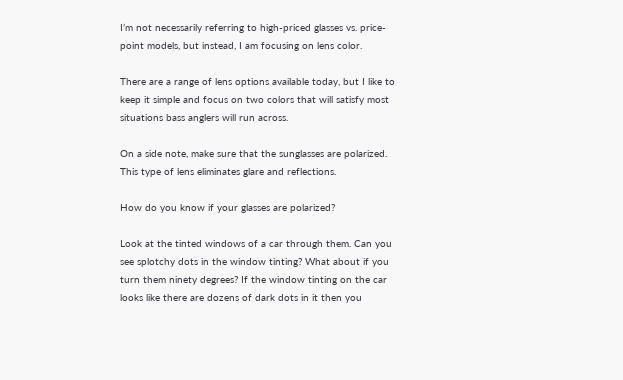I’m not necessarily referring to high-priced glasses vs. price-point models, but instead, I am focusing on lens color.

There are a range of lens options available today, but I like to keep it simple and focus on two colors that will satisfy most situations bass anglers will run across.

On a side note, make sure that the sunglasses are polarized. This type of lens eliminates glare and reflections.

How do you know if your glasses are polarized?

Look at the tinted windows of a car through them. Can you see splotchy dots in the window tinting? What about if you turn them ninety degrees? If the window tinting on the car looks like there are dozens of dark dots in it then you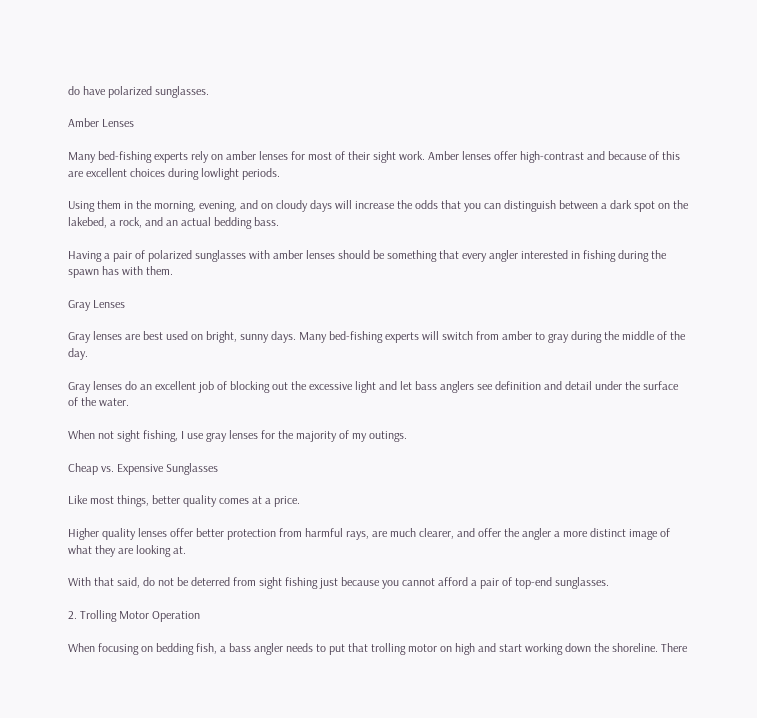do have polarized sunglasses.

Amber Lenses

Many bed-fishing experts rely on amber lenses for most of their sight work. Amber lenses offer high-contrast and because of this are excellent choices during lowlight periods.

Using them in the morning, evening, and on cloudy days will increase the odds that you can distinguish between a dark spot on the lakebed, a rock, and an actual bedding bass.

Having a pair of polarized sunglasses with amber lenses should be something that every angler interested in fishing during the spawn has with them.

Gray Lenses

Gray lenses are best used on bright, sunny days. Many bed-fishing experts will switch from amber to gray during the middle of the day.

Gray lenses do an excellent job of blocking out the excessive light and let bass anglers see definition and detail under the surface of the water.

When not sight fishing, I use gray lenses for the majority of my outings.

Cheap vs. Expensive Sunglasses

Like most things, better quality comes at a price.

Higher quality lenses offer better protection from harmful rays, are much clearer, and offer the angler a more distinct image of what they are looking at.

With that said, do not be deterred from sight fishing just because you cannot afford a pair of top-end sunglasses.

2. Trolling Motor Operation

When focusing on bedding fish, a bass angler needs to put that trolling motor on high and start working down the shoreline. There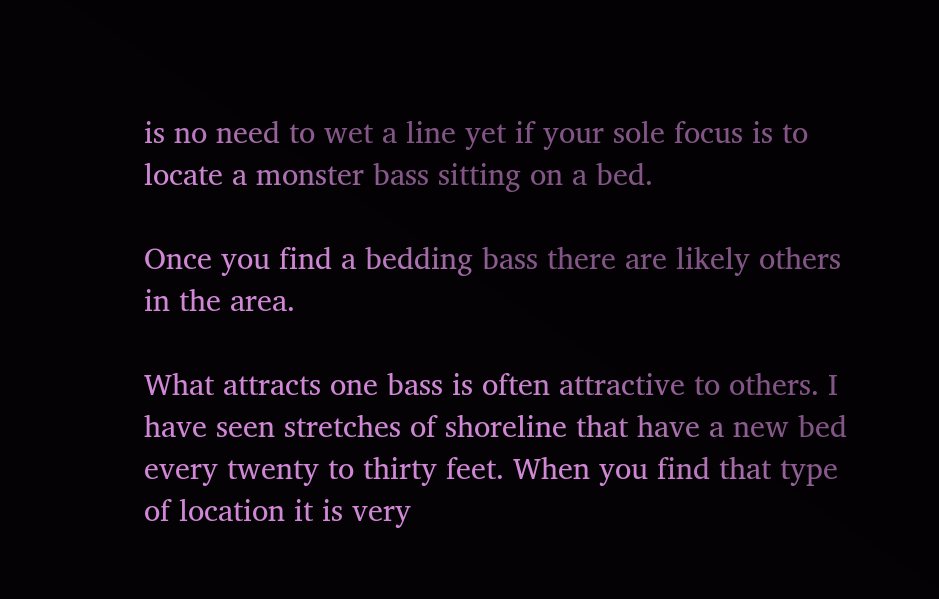is no need to wet a line yet if your sole focus is to locate a monster bass sitting on a bed.

Once you find a bedding bass there are likely others in the area.

What attracts one bass is often attractive to others. I have seen stretches of shoreline that have a new bed every twenty to thirty feet. When you find that type of location it is very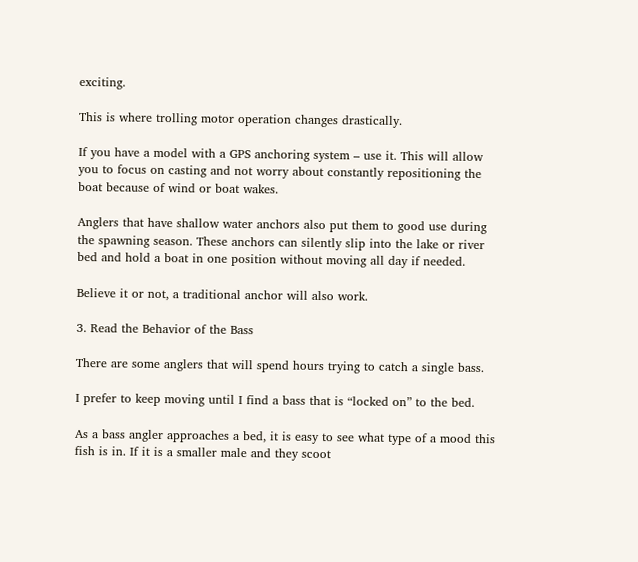exciting.

This is where trolling motor operation changes drastically.

If you have a model with a GPS anchoring system – use it. This will allow you to focus on casting and not worry about constantly repositioning the boat because of wind or boat wakes.

Anglers that have shallow water anchors also put them to good use during the spawning season. These anchors can silently slip into the lake or river bed and hold a boat in one position without moving all day if needed.

Believe it or not, a traditional anchor will also work.

3. Read the Behavior of the Bass

There are some anglers that will spend hours trying to catch a single bass.

I prefer to keep moving until I find a bass that is “locked on” to the bed.

As a bass angler approaches a bed, it is easy to see what type of a mood this fish is in. If it is a smaller male and they scoot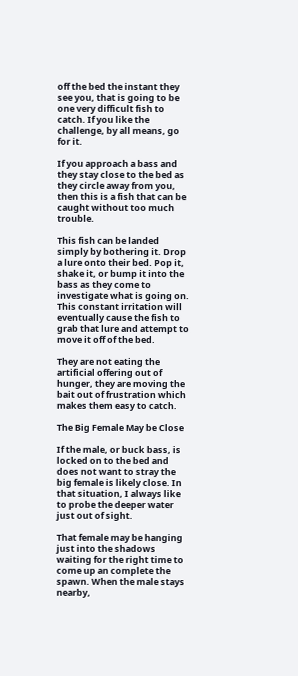off the bed the instant they see you, that is going to be one very difficult fish to catch. If you like the challenge, by all means, go for it.

If you approach a bass and they stay close to the bed as they circle away from you, then this is a fish that can be caught without too much trouble.

This fish can be landed simply by bothering it. Drop a lure onto their bed. Pop it, shake it, or bump it into the bass as they come to investigate what is going on. This constant irritation will eventually cause the fish to grab that lure and attempt to move it off of the bed.

They are not eating the artificial offering out of hunger, they are moving the bait out of frustration which makes them easy to catch.

The Big Female May be Close

If the male, or buck bass, is locked on to the bed and does not want to stray the big female is likely close. In that situation, I always like to probe the deeper water just out of sight.

That female may be hanging just into the shadows waiting for the right time to come up an complete the spawn. When the male stays nearby,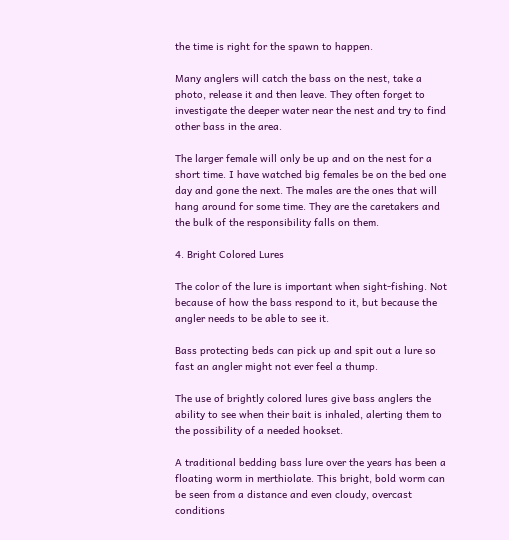the time is right for the spawn to happen.

Many anglers will catch the bass on the nest, take a photo, release it and then leave. They often forget to investigate the deeper water near the nest and try to find other bass in the area.

The larger female will only be up and on the nest for a short time. I have watched big females be on the bed one day and gone the next. The males are the ones that will hang around for some time. They are the caretakers and the bulk of the responsibility falls on them.

4. Bright Colored Lures

The color of the lure is important when sight-fishing. Not because of how the bass respond to it, but because the angler needs to be able to see it.

Bass protecting beds can pick up and spit out a lure so fast an angler might not ever feel a thump.

The use of brightly colored lures give bass anglers the ability to see when their bait is inhaled, alerting them to the possibility of a needed hookset.

A traditional bedding bass lure over the years has been a floating worm in merthiolate. This bright, bold worm can be seen from a distance and even cloudy, overcast conditions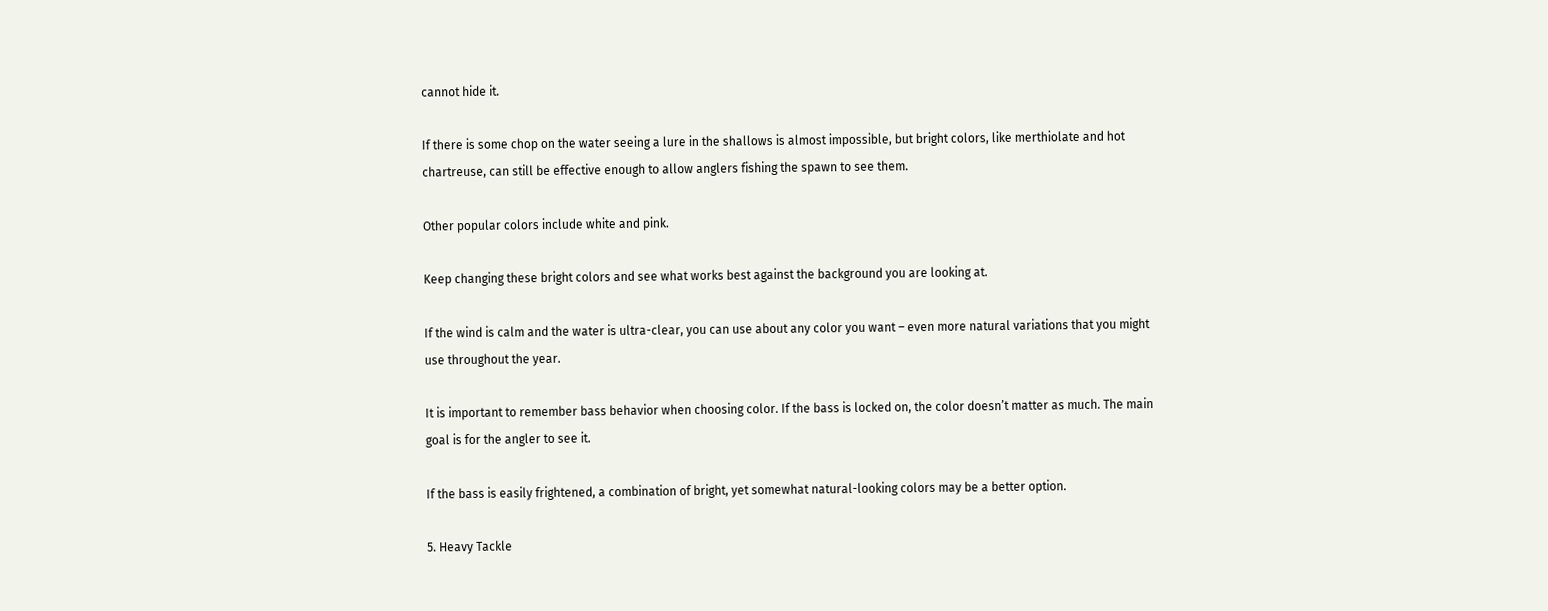cannot hide it.

If there is some chop on the water seeing a lure in the shallows is almost impossible, but bright colors, like merthiolate and hot chartreuse, can still be effective enough to allow anglers fishing the spawn to see them.

Other popular colors include white and pink.

Keep changing these bright colors and see what works best against the background you are looking at.

If the wind is calm and the water is ultra-clear, you can use about any color you want – even more natural variations that you might use throughout the year.

It is important to remember bass behavior when choosing color. If the bass is locked on, the color doesn’t matter as much. The main goal is for the angler to see it.

If the bass is easily frightened, a combination of bright, yet somewhat natural-looking colors may be a better option.

5. Heavy Tackle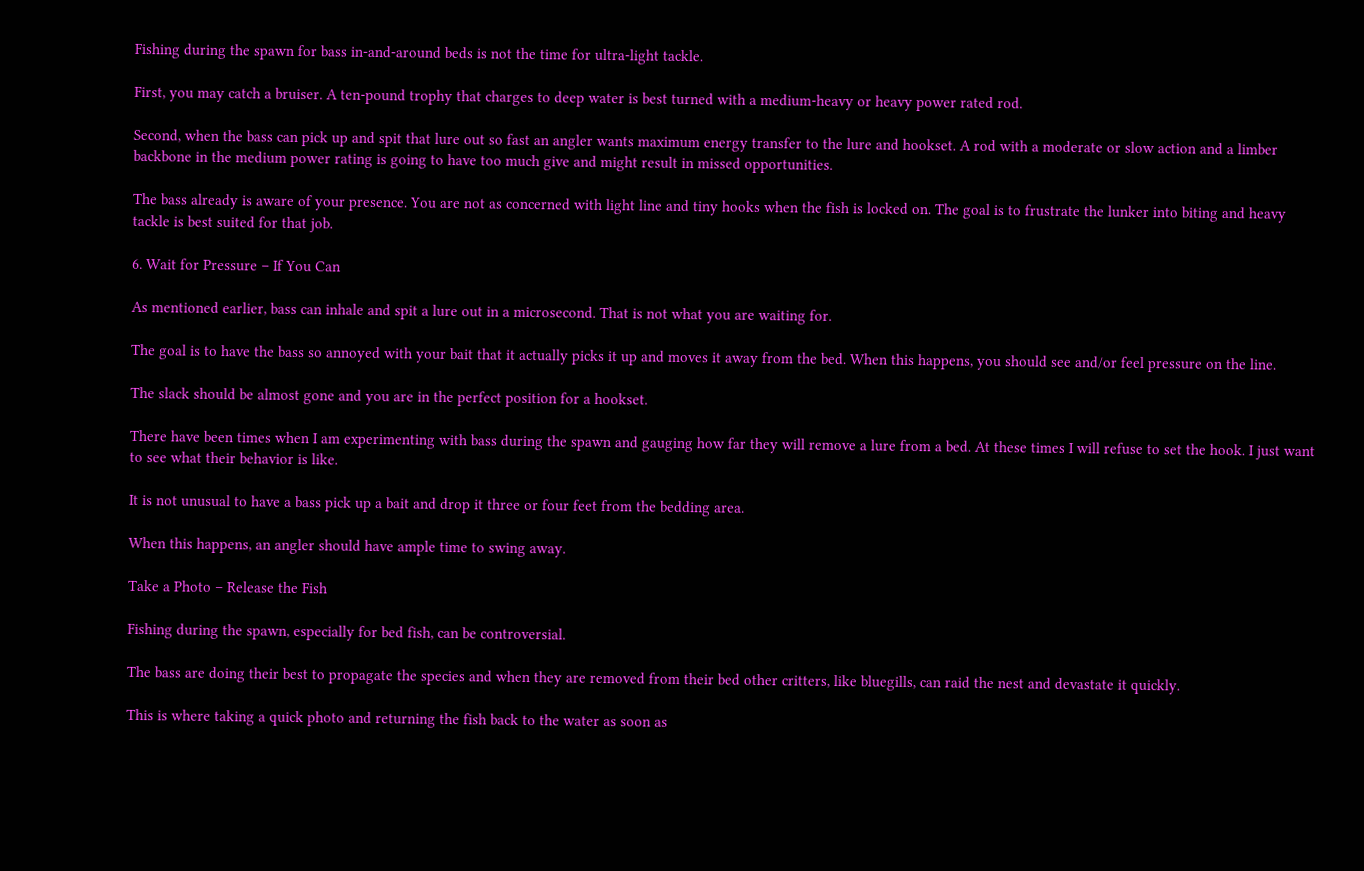Fishing during the spawn for bass in-and-around beds is not the time for ultra-light tackle.

First, you may catch a bruiser. A ten-pound trophy that charges to deep water is best turned with a medium-heavy or heavy power rated rod.

Second, when the bass can pick up and spit that lure out so fast an angler wants maximum energy transfer to the lure and hookset. A rod with a moderate or slow action and a limber backbone in the medium power rating is going to have too much give and might result in missed opportunities.

The bass already is aware of your presence. You are not as concerned with light line and tiny hooks when the fish is locked on. The goal is to frustrate the lunker into biting and heavy tackle is best suited for that job.

6. Wait for Pressure – If You Can

As mentioned earlier, bass can inhale and spit a lure out in a microsecond. That is not what you are waiting for.

The goal is to have the bass so annoyed with your bait that it actually picks it up and moves it away from the bed. When this happens, you should see and/or feel pressure on the line.

The slack should be almost gone and you are in the perfect position for a hookset.

There have been times when I am experimenting with bass during the spawn and gauging how far they will remove a lure from a bed. At these times I will refuse to set the hook. I just want to see what their behavior is like.

It is not unusual to have a bass pick up a bait and drop it three or four feet from the bedding area.

When this happens, an angler should have ample time to swing away.

Take a Photo – Release the Fish

Fishing during the spawn, especially for bed fish, can be controversial.

The bass are doing their best to propagate the species and when they are removed from their bed other critters, like bluegills, can raid the nest and devastate it quickly.

This is where taking a quick photo and returning the fish back to the water as soon as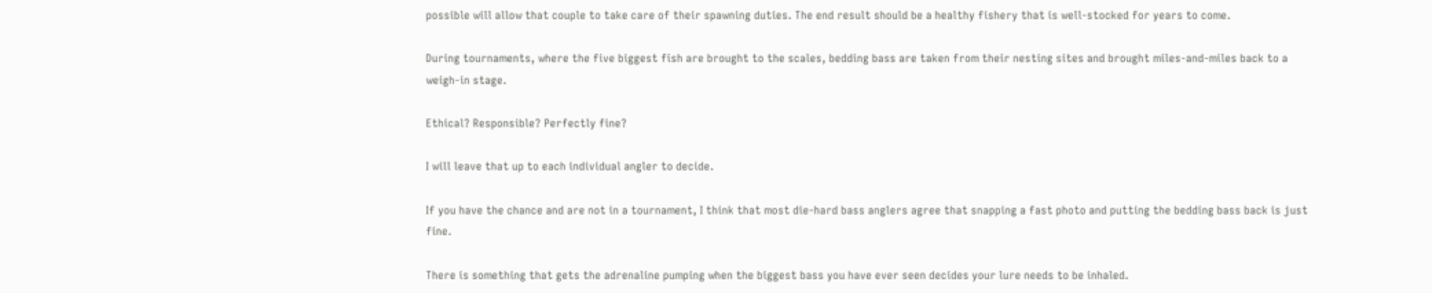possible will allow that couple to take care of their spawning duties. The end result should be a healthy fishery that is well-stocked for years to come.

During tournaments, where the five biggest fish are brought to the scales, bedding bass are taken from their nesting sites and brought miles-and-miles back to a weigh-in stage.

Ethical? Responsible? Perfectly fine?

I will leave that up to each individual angler to decide.

If you have the chance and are not in a tournament, I think that most die-hard bass anglers agree that snapping a fast photo and putting the bedding bass back is just fine.

There is something that gets the adrenaline pumping when the biggest bass you have ever seen decides your lure needs to be inhaled.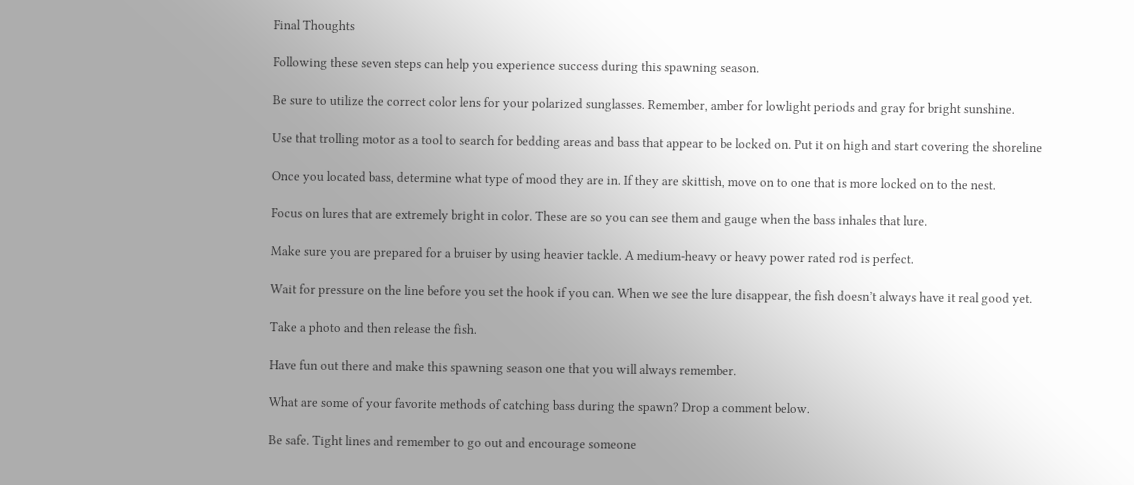Final Thoughts

Following these seven steps can help you experience success during this spawning season.

Be sure to utilize the correct color lens for your polarized sunglasses. Remember, amber for lowlight periods and gray for bright sunshine.

Use that trolling motor as a tool to search for bedding areas and bass that appear to be locked on. Put it on high and start covering the shoreline

Once you located bass, determine what type of mood they are in. If they are skittish, move on to one that is more locked on to the nest.

Focus on lures that are extremely bright in color. These are so you can see them and gauge when the bass inhales that lure.

Make sure you are prepared for a bruiser by using heavier tackle. A medium-heavy or heavy power rated rod is perfect.

Wait for pressure on the line before you set the hook if you can. When we see the lure disappear, the fish doesn’t always have it real good yet.

Take a photo and then release the fish.

Have fun out there and make this spawning season one that you will always remember.

What are some of your favorite methods of catching bass during the spawn? Drop a comment below.

Be safe. Tight lines and remember to go out and encourage someone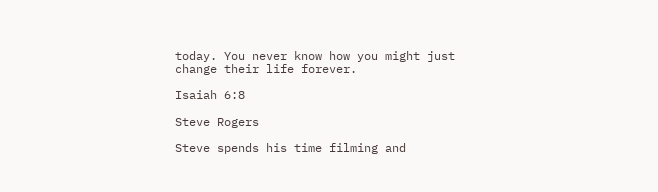today. You never know how you might just change their life forever.

Isaiah 6:8

Steve Rogers

Steve spends his time filming and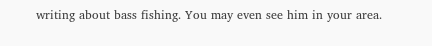writing about bass fishing. You may even see him in your area.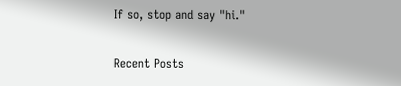If so, stop and say "hi."

Recent Posts